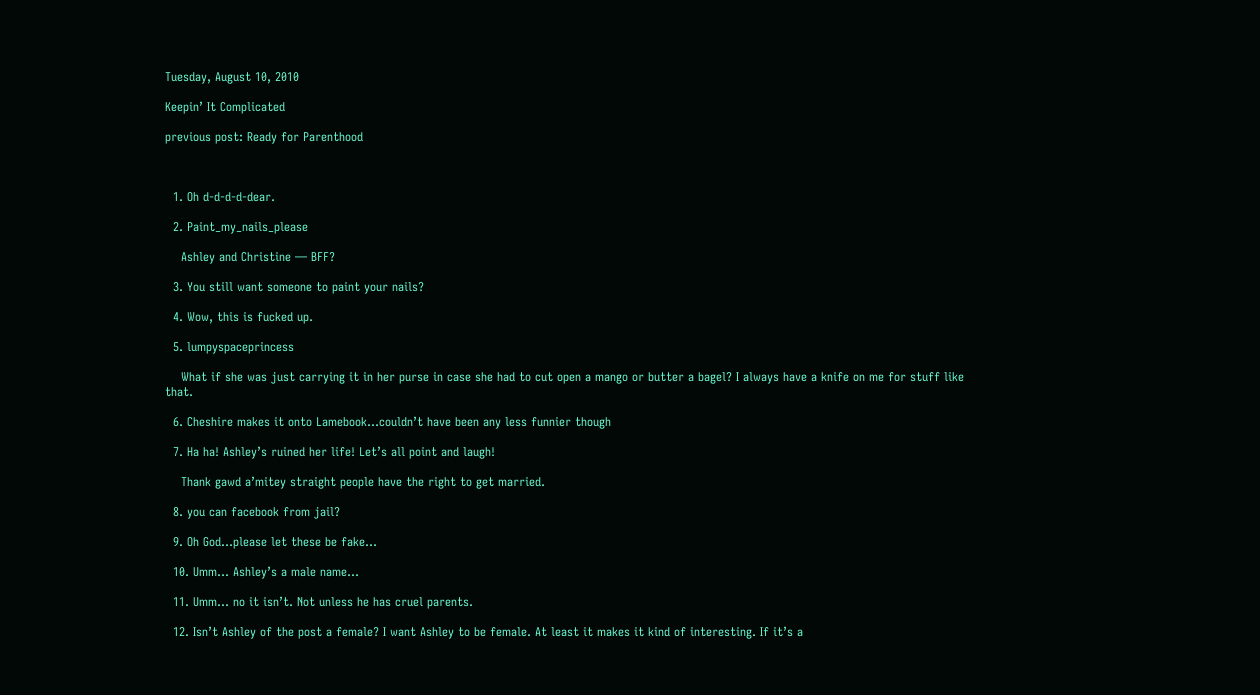Tuesday, August 10, 2010

Keepin’ It Complicated

previous post: Ready for Parenthood



  1. Oh d-d-d-d-dear.

  2. Paint_my_nails_please

    Ashley and Christine — BFF?

  3. You still want someone to paint your nails?

  4. Wow, this is fucked up.

  5. lumpyspaceprincess

    What if she was just carrying it in her purse in case she had to cut open a mango or butter a bagel? I always have a knife on me for stuff like that.

  6. Cheshire makes it onto Lamebook…couldn’t have been any less funnier though

  7. Ha ha! Ashley’s ruined her life! Let’s all point and laugh!

    Thank gawd a’mitey straight people have the right to get married.

  8. you can facebook from jail?

  9. Oh God…please let these be fake…

  10. Umm… Ashley’s a male name…

  11. Umm… no it isn’t. Not unless he has cruel parents.

  12. Isn’t Ashley of the post a female? I want Ashley to be female. At least it makes it kind of interesting. If it’s a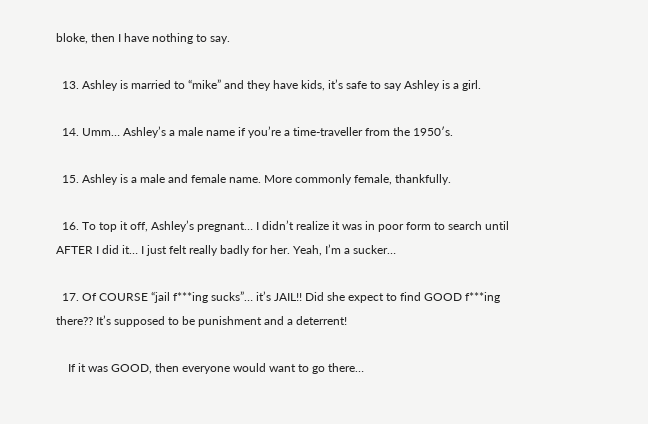bloke, then I have nothing to say.

  13. Ashley is married to “mike” and they have kids, it’s safe to say Ashley is a girl.

  14. Umm… Ashley’s a male name if you’re a time-traveller from the 1950′s.

  15. Ashley is a male and female name. More commonly female, thankfully.

  16. To top it off, Ashley’s pregnant… I didn’t realize it was in poor form to search until AFTER I did it… I just felt really badly for her. Yeah, I’m a sucker…

  17. Of COURSE “jail f***ing sucks”… it’s JAIL!! Did she expect to find GOOD f***ing there?? It’s supposed to be punishment and a deterrent!

    If it was GOOD, then everyone would want to go there…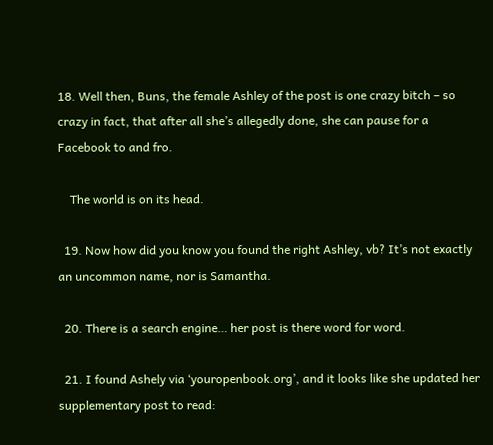18. Well then, Buns, the female Ashley of the post is one crazy bitch – so crazy in fact, that after all she’s allegedly done, she can pause for a Facebook to and fro.

    The world is on its head.

  19. Now how did you know you found the right Ashley, vb? It’s not exactly an uncommon name, nor is Samantha.

  20. There is a search engine… her post is there word for word.

  21. I found Ashely via ‘youropenbook.org’, and it looks like she updated her supplementary post to read: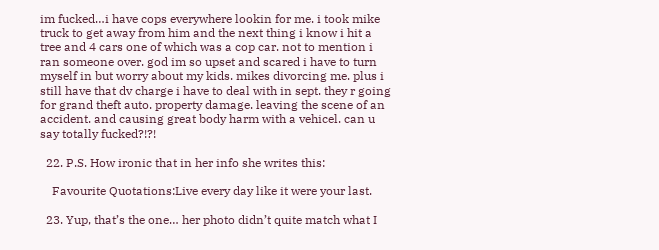im fucked…i have cops everywhere lookin for me. i took mike truck to get away from him and the next thing i know i hit a tree and 4 cars one of which was a cop car. not to mention i ran someone over. god im so upset and scared i have to turn myself in but worry about my kids. mikes divorcing me. plus i still have that dv charge i have to deal with in sept. they r going for grand theft auto. property damage. leaving the scene of an accident. and causing great body harm with a vehicel. can u say totally fucked?!?!

  22. P.S. How ironic that in her info she writes this:

    Favourite Quotations:Live every day like it were your last.

  23. Yup, that’s the one… her photo didn’t quite match what I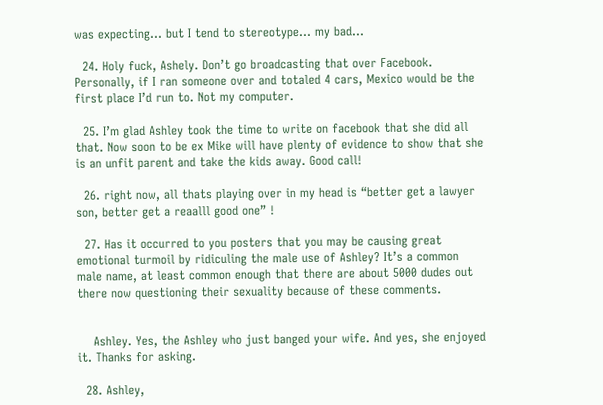was expecting… but I tend to stereotype… my bad…

  24. Holy fuck, Ashely. Don’t go broadcasting that over Facebook. Personally, if I ran someone over and totaled 4 cars, Mexico would be the first place I’d run to. Not my computer.

  25. I’m glad Ashley took the time to write on facebook that she did all that. Now soon to be ex Mike will have plenty of evidence to show that she is an unfit parent and take the kids away. Good call!

  26. right now, all thats playing over in my head is “better get a lawyer son, better get a reaalll good one” !

  27. Has it occurred to you posters that you may be causing great emotional turmoil by ridiculing the male use of Ashley? It’s a common male name, at least common enough that there are about 5000 dudes out there now questioning their sexuality because of these comments.


    Ashley. Yes, the Ashley who just banged your wife. And yes, she enjoyed it. Thanks for asking.

  28. Ashley,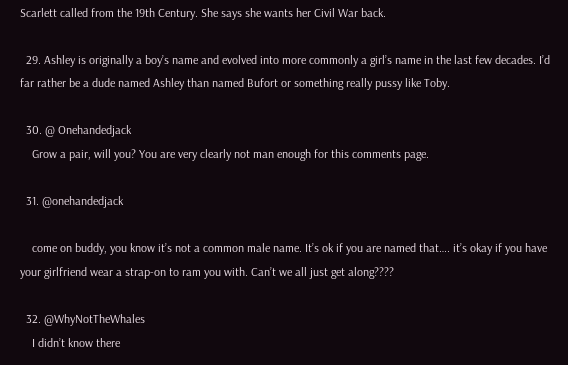Scarlett called from the 19th Century. She says she wants her Civil War back.

  29. Ashley is originally a boy’s name and evolved into more commonly a girl’s name in the last few decades. I’d far rather be a dude named Ashley than named Bufort or something really pussy like Toby.

  30. @ Onehandedjack
    Grow a pair, will you? You are very clearly not man enough for this comments page.

  31. @onehandedjack

    come on buddy, you know it’s not a common male name. It’s ok if you are named that…. it’s okay if you have your girlfriend wear a strap-on to ram you with. Can’t we all just get along????

  32. @WhyNotTheWhales
    I didn’t know there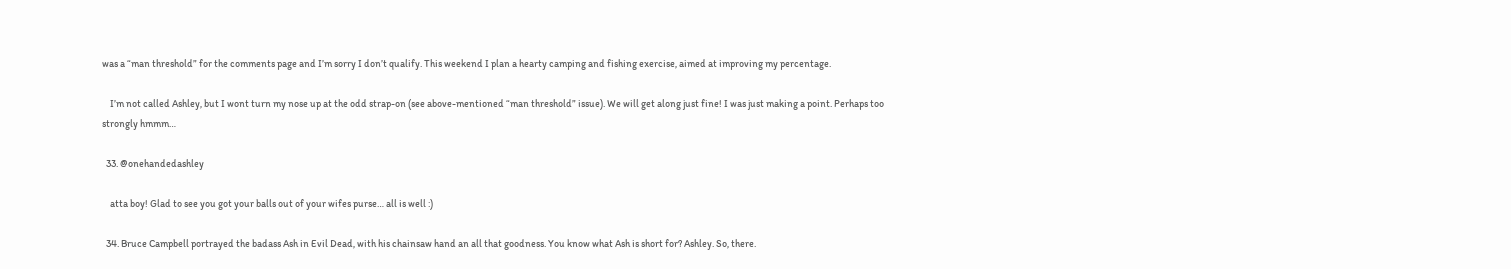was a “man threshold” for the comments page and I’m sorry I don’t qualify. This weekend I plan a hearty camping and fishing exercise, aimed at improving my percentage.

    I’m not called Ashley, but I wont turn my nose up at the odd strap-on (see above-mentioned “man threshold” issue). We will get along just fine! I was just making a point. Perhaps too strongly hmmm…

  33. @onehandedashley

    atta boy! Glad to see you got your balls out of your wifes purse… all is well :)

  34. Bruce Campbell portrayed the badass Ash in Evil Dead, with his chainsaw hand an all that goodness. You know what Ash is short for? Ashley. So, there.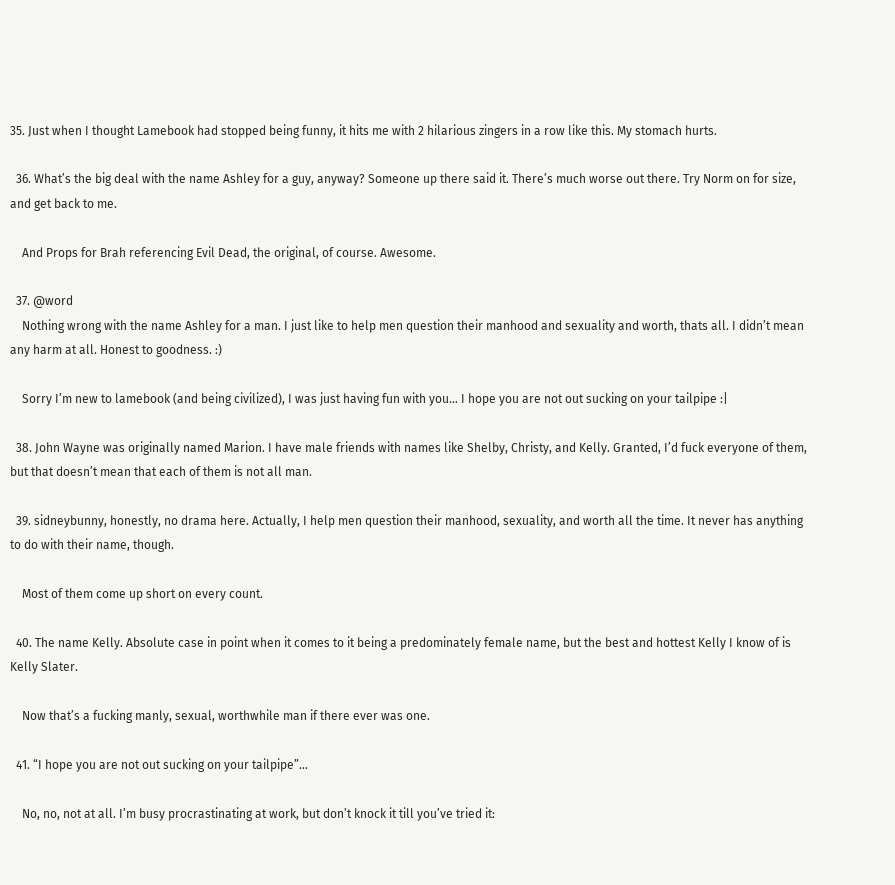35. Just when I thought Lamebook had stopped being funny, it hits me with 2 hilarious zingers in a row like this. My stomach hurts.

  36. What’s the big deal with the name Ashley for a guy, anyway? Someone up there said it. There’s much worse out there. Try Norm on for size, and get back to me.

    And Props for Brah referencing Evil Dead, the original, of course. Awesome.

  37. @word
    Nothing wrong with the name Ashley for a man. I just like to help men question their manhood and sexuality and worth, thats all. I didn’t mean any harm at all. Honest to goodness. :)

    Sorry I’m new to lamebook (and being civilized), I was just having fun with you… I hope you are not out sucking on your tailpipe :|

  38. John Wayne was originally named Marion. I have male friends with names like Shelby, Christy, and Kelly. Granted, I’d fuck everyone of them, but that doesn’t mean that each of them is not all man.

  39. sidneybunny, honestly, no drama here. Actually, I help men question their manhood, sexuality, and worth all the time. It never has anything to do with their name, though.

    Most of them come up short on every count.

  40. The name Kelly. Absolute case in point when it comes to it being a predominately female name, but the best and hottest Kelly I know of is Kelly Slater.

    Now that’s a fucking manly, sexual, worthwhile man if there ever was one.

  41. “I hope you are not out sucking on your tailpipe”…

    No, no, not at all. I’m busy procrastinating at work, but don’t knock it till you’ve tried it: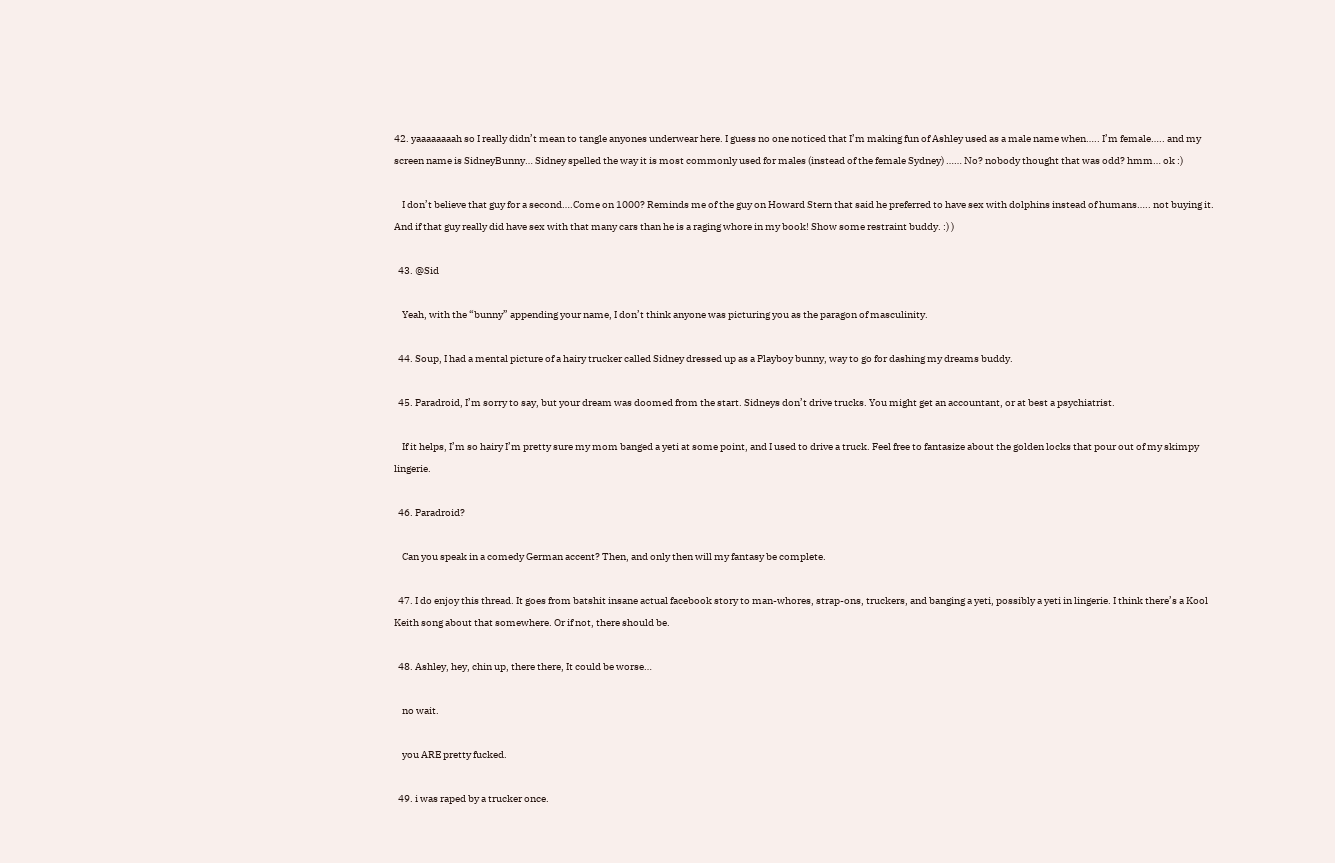42. yaaaaaaaah so I really didn’t mean to tangle anyones underwear here. I guess no one noticed that I’m making fun of Ashley used as a male name when….. I’m female….. and my screen name is SidneyBunny… Sidney spelled the way it is most commonly used for males (instead of the female Sydney) …… No? nobody thought that was odd? hmm… ok :)

    I don’t believe that guy for a second….Come on 1000? Reminds me of the guy on Howard Stern that said he preferred to have sex with dolphins instead of humans….. not buying it. And if that guy really did have sex with that many cars than he is a raging whore in my book! Show some restraint buddy. :) )

  43. @Sid

    Yeah, with the “bunny” appending your name, I don’t think anyone was picturing you as the paragon of masculinity.

  44. Soup, I had a mental picture of a hairy trucker called Sidney dressed up as a Playboy bunny, way to go for dashing my dreams buddy.

  45. Paradroid, I’m sorry to say, but your dream was doomed from the start. Sidneys don’t drive trucks. You might get an accountant, or at best a psychiatrist.

    If it helps, I’m so hairy I’m pretty sure my mom banged a yeti at some point, and I used to drive a truck. Feel free to fantasize about the golden locks that pour out of my skimpy lingerie.

  46. Paradroid?

    Can you speak in a comedy German accent? Then, and only then will my fantasy be complete.

  47. I do enjoy this thread. It goes from batshit insane actual facebook story to man-whores, strap-ons, truckers, and banging a yeti, possibly a yeti in lingerie. I think there’s a Kool Keith song about that somewhere. Or if not, there should be.

  48. Ashley, hey, chin up, there there, It could be worse…

    no wait.

    you ARE pretty fucked.

  49. i was raped by a trucker once.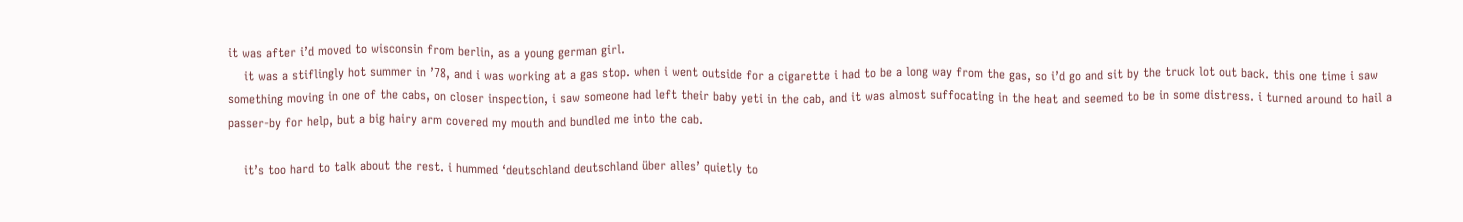it was after i’d moved to wisconsin from berlin, as a young german girl.
    it was a stiflingly hot summer in ’78, and i was working at a gas stop. when i went outside for a cigarette i had to be a long way from the gas, so i’d go and sit by the truck lot out back. this one time i saw something moving in one of the cabs, on closer inspection, i saw someone had left their baby yeti in the cab, and it was almost suffocating in the heat and seemed to be in some distress. i turned around to hail a passer-by for help, but a big hairy arm covered my mouth and bundled me into the cab.

    it’s too hard to talk about the rest. i hummed ‘deutschland deutschland über alles’ quietly to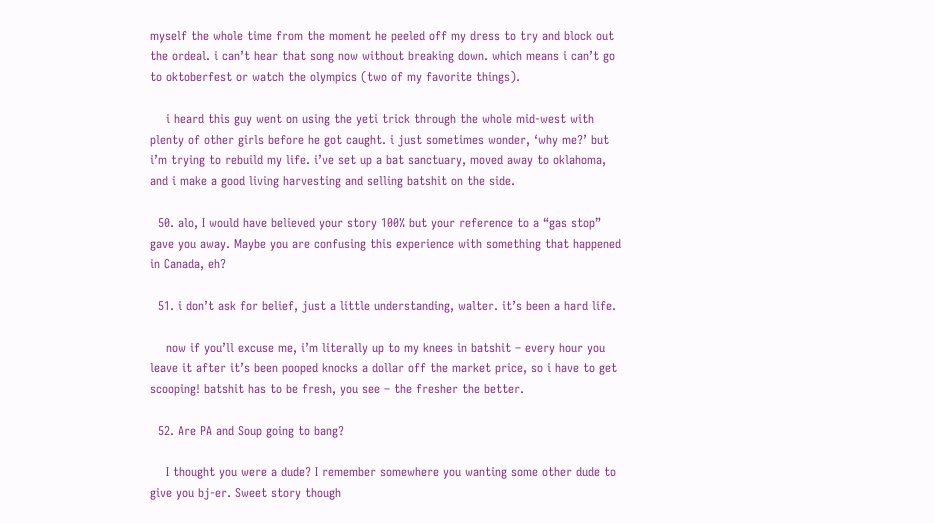myself the whole time from the moment he peeled off my dress to try and block out the ordeal. i can’t hear that song now without breaking down. which means i can’t go to oktoberfest or watch the olympics (two of my favorite things).

    i heard this guy went on using the yeti trick through the whole mid-west with plenty of other girls before he got caught. i just sometimes wonder, ‘why me?’ but i’m trying to rebuild my life. i’ve set up a bat sanctuary, moved away to oklahoma, and i make a good living harvesting and selling batshit on the side.

  50. alo, I would have believed your story 100% but your reference to a “gas stop” gave you away. Maybe you are confusing this experience with something that happened in Canada, eh?

  51. i don’t ask for belief, just a little understanding, walter. it’s been a hard life.

    now if you’ll excuse me, i’m literally up to my knees in batshit – every hour you leave it after it’s been pooped knocks a dollar off the market price, so i have to get scooping! batshit has to be fresh, you see – the fresher the better.

  52. Are PA and Soup going to bang?

    I thought you were a dude? I remember somewhere you wanting some other dude to give you bj-er. Sweet story though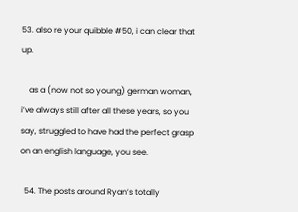53. also re your quibble #50, i can clear that up.

    as a (now not so young) german woman, i’ve always still after all these years, so you say, struggled to have had the perfect grasp on an english language, you see.

  54. The posts around Ryan’s totally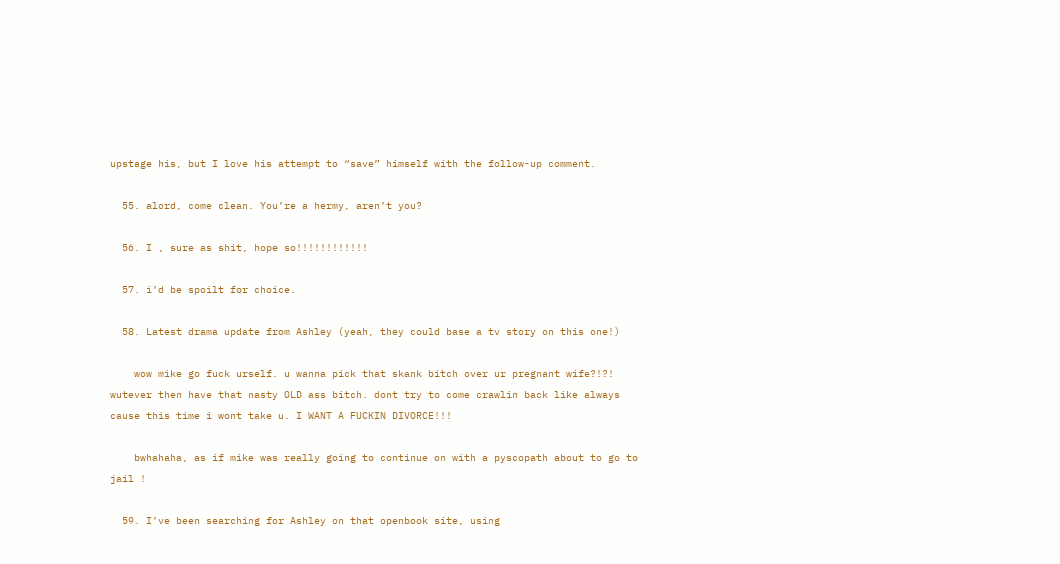upstage his, but I love his attempt to “save” himself with the follow-up comment.

  55. alord, come clean. You’re a hermy, aren’t you?

  56. I , sure as shit, hope so!!!!!!!!!!!!

  57. i’d be spoilt for choice.

  58. Latest drama update from Ashley (yeah, they could base a tv story on this one!)

    wow mike go fuck urself. u wanna pick that skank bitch over ur pregnant wife?!?! wutever then have that nasty OLD ass bitch. dont try to come crawlin back like always cause this time i wont take u. I WANT A FUCKIN DIVORCE!!!

    bwhahaha, as if mike was really going to continue on with a pyscopath about to go to jail !

  59. I’ve been searching for Ashley on that openbook site, using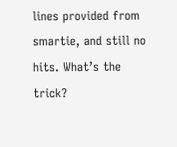lines provided from smartie, and still no hits. What’s the trick?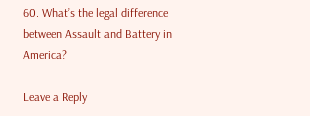60. What’s the legal difference between Assault and Battery in America?

Leave a Reply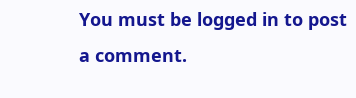You must be logged in to post a comment.